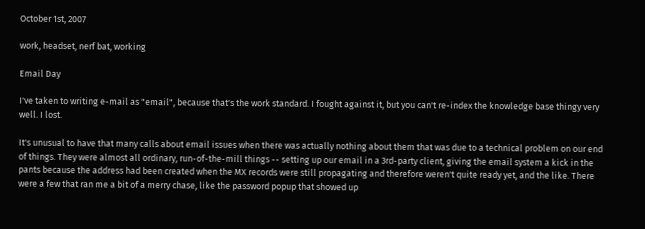October 1st, 2007

work, headset, nerf bat, working

Email Day

I've taken to writing e-mail as "email", because that's the work standard. I fought against it, but you can't re-index the knowledge base thingy very well. I lost.

It's unusual to have that many calls about email issues when there was actually nothing about them that was due to a technical problem on our end of things. They were almost all ordinary, run-of-the-mill things -- setting up our email in a 3rd-party client, giving the email system a kick in the pants because the address had been created when the MX records were still propagating and therefore weren't quite ready yet, and the like. There were a few that ran me a bit of a merry chase, like the password popup that showed up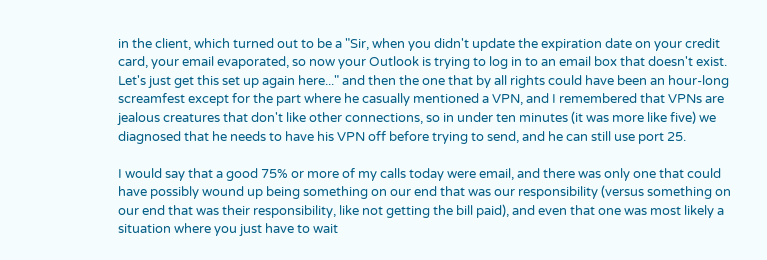in the client, which turned out to be a "Sir, when you didn't update the expiration date on your credit card, your email evaporated, so now your Outlook is trying to log in to an email box that doesn't exist. Let's just get this set up again here..." and then the one that by all rights could have been an hour-long screamfest except for the part where he casually mentioned a VPN, and I remembered that VPNs are jealous creatures that don't like other connections, so in under ten minutes (it was more like five) we diagnosed that he needs to have his VPN off before trying to send, and he can still use port 25.

I would say that a good 75% or more of my calls today were email, and there was only one that could have possibly wound up being something on our end that was our responsibility (versus something on our end that was their responsibility, like not getting the bill paid), and even that one was most likely a situation where you just have to wait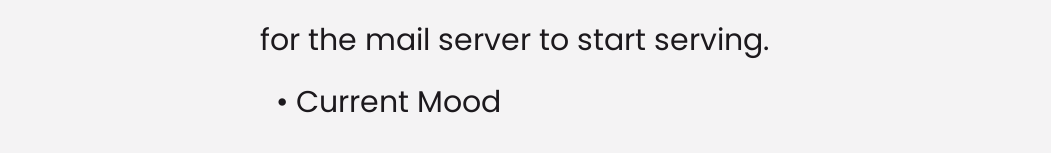for the mail server to start serving.
  • Current Mood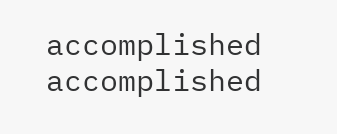accomplished accomplished